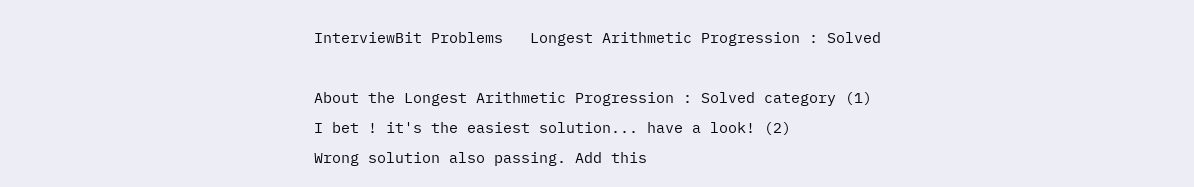InterviewBit Problems   Longest Arithmetic Progression : Solved

About the Longest Arithmetic Progression : Solved category (1)
I bet ! it's the easiest solution... have a look! (2)
Wrong solution also passing. Add this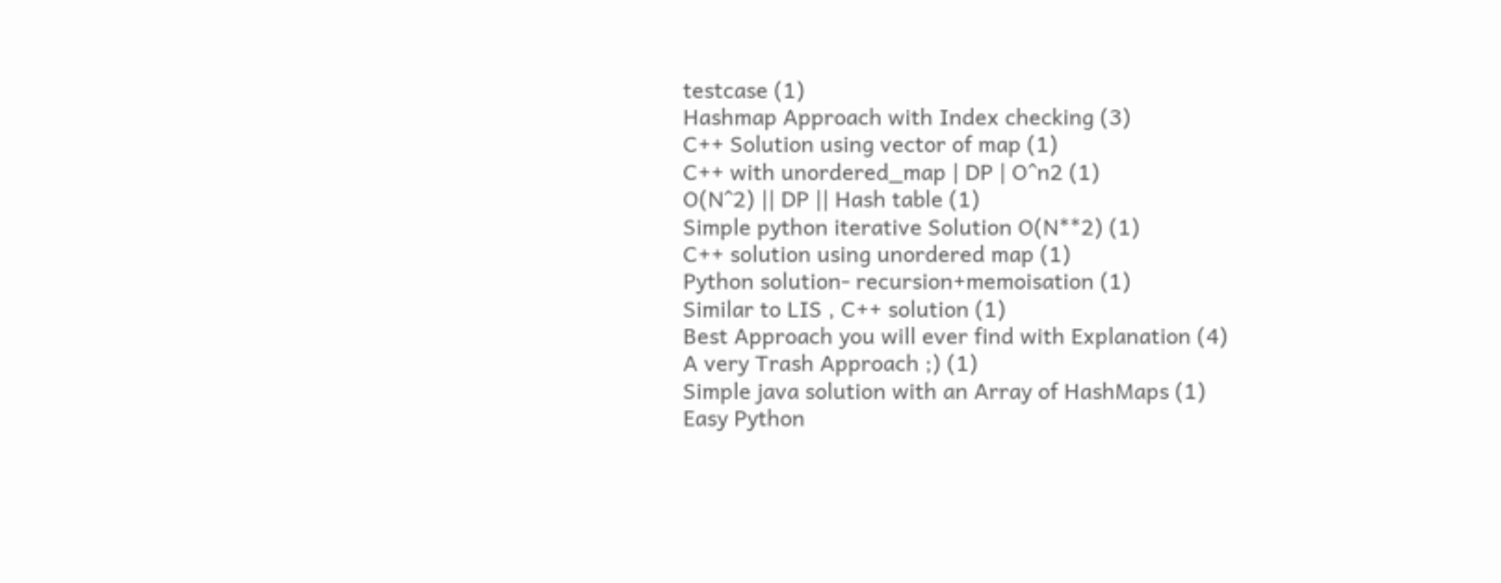testcase (1)
Hashmap Approach with Index checking (3)
C++ Solution using vector of map (1)
C++ with unordered_map | DP | O^n2 (1)
O(N^2) || DP || Hash table (1)
Simple python iterative Solution O(N**2) (1)
C++ solution using unordered map (1)
Python solution- recursion+memoisation (1)
Similar to LIS , C++ solution (1)
Best Approach you will ever find with Explanation (4)
A very Trash Approach ;) (1)
Simple java solution with an Array of HashMaps (1)
Easy Python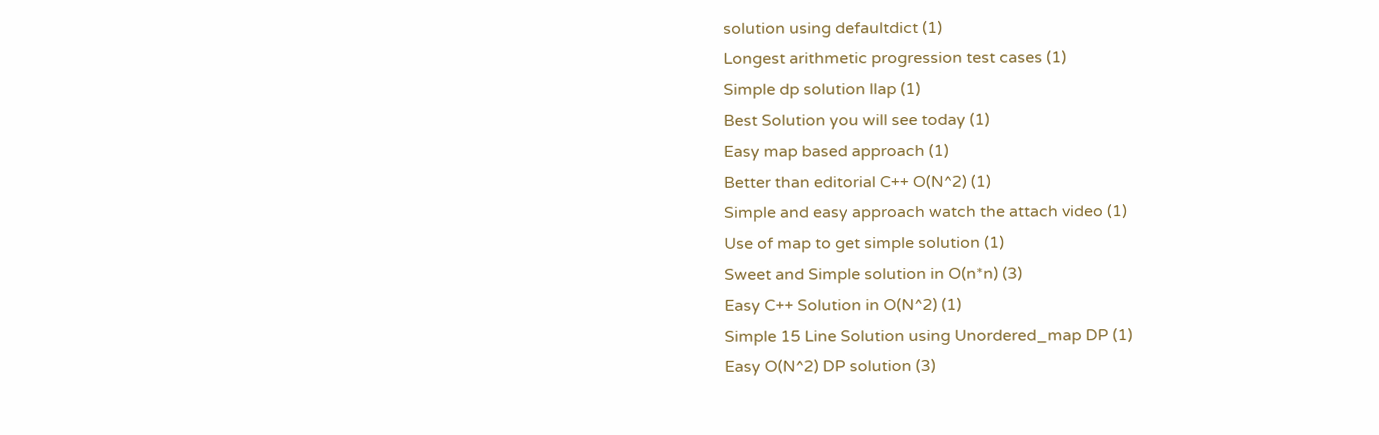solution using defaultdict (1)
Longest arithmetic progression test cases (1)
Simple dp solution llap (1)
Best Solution you will see today (1)
Easy map based approach (1)
Better than editorial C++ O(N^2) (1)
Simple and easy approach watch the attach video (1)
Use of map to get simple solution (1)
Sweet and Simple solution in O(n*n) (3)
Easy C++ Solution in O(N^2) (1)
Simple 15 Line Solution using Unordered_map DP (1)
Easy O(N^2) DP solution (3)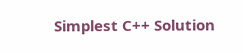Simplest C++ Solution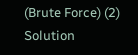(Brute Force) (2)
Solution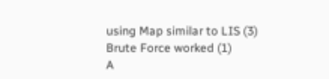using Map similar to LIS (3)
Brute Force worked (1)
A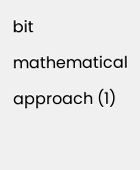bit mathematical approach (1)